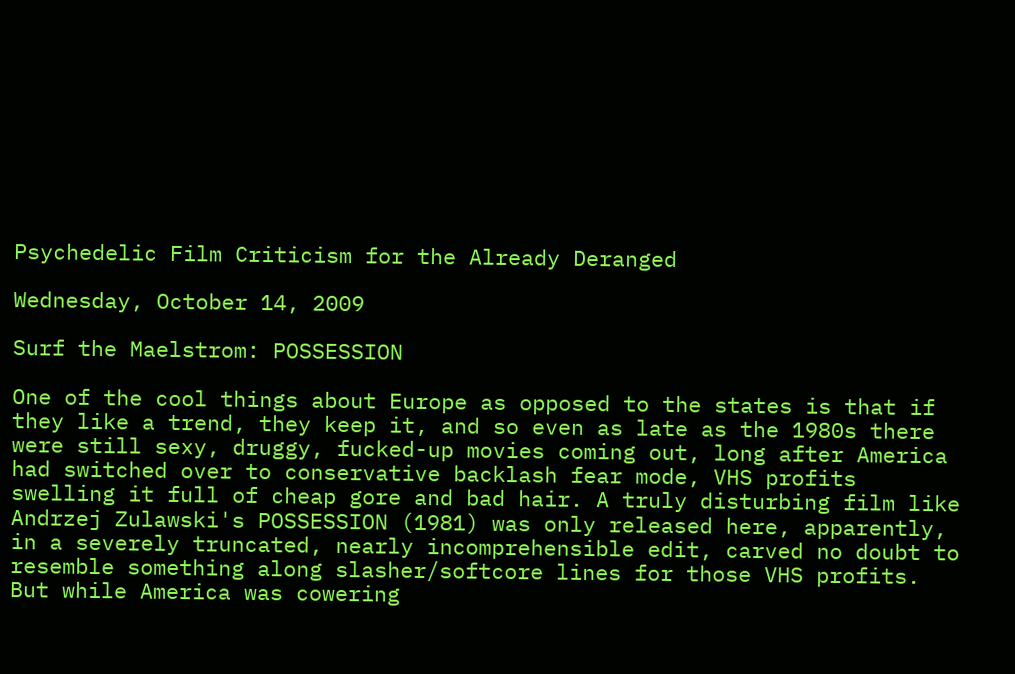Psychedelic Film Criticism for the Already Deranged

Wednesday, October 14, 2009

Surf the Maelstrom: POSSESSION

One of the cool things about Europe as opposed to the states is that if they like a trend, they keep it, and so even as late as the 1980s there were still sexy, druggy, fucked-up movies coming out, long after America had switched over to conservative backlash fear mode, VHS profits swelling it full of cheap gore and bad hair. A truly disturbing film like Andrzej Zulawski's POSSESSION (1981) was only released here, apparently, in a severely truncated, nearly incomprehensible edit, carved no doubt to resemble something along slasher/softcore lines for those VHS profits. But while America was cowering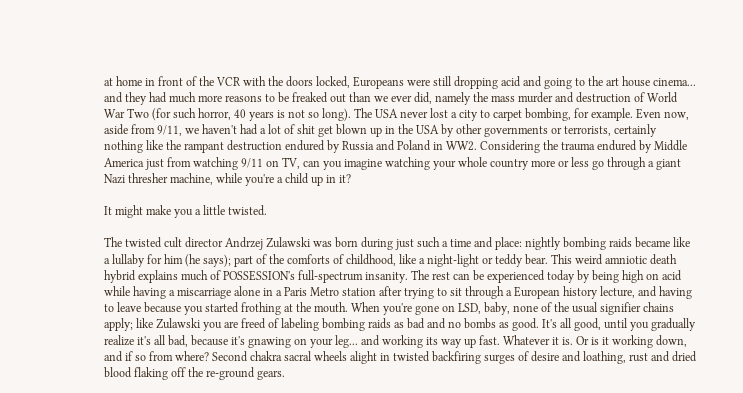at home in front of the VCR with the doors locked, Europeans were still dropping acid and going to the art house cinema... and they had much more reasons to be freaked out than we ever did, namely the mass murder and destruction of World War Two (for such horror, 40 years is not so long). The USA never lost a city to carpet bombing, for example. Even now, aside from 9/11, we haven't had a lot of shit get blown up in the USA by other governments or terrorists, certainly nothing like the rampant destruction endured by Russia and Poland in WW2. Considering the trauma endured by Middle America just from watching 9/11 on TV, can you imagine watching your whole country more or less go through a giant Nazi thresher machine, while you're a child up in it?

It might make you a little twisted.

The twisted cult director Andrzej Zulawski was born during just such a time and place: nightly bombing raids became like a lullaby for him (he says); part of the comforts of childhood, like a night-light or teddy bear. This weird amniotic death hybrid explains much of POSSESSION's full-spectrum insanity. The rest can be experienced today by being high on acid while having a miscarriage alone in a Paris Metro station after trying to sit through a European history lecture, and having to leave because you started frothing at the mouth. When you're gone on LSD, baby, none of the usual signifier chains apply; like Zulawski you are freed of labeling bombing raids as bad and no bombs as good. It's all good, until you gradually realize it's all bad, because it's gnawing on your leg... and working its way up fast. Whatever it is. Or is it working down, and if so from where? Second chakra sacral wheels alight in twisted backfiring surges of desire and loathing, rust and dried blood flaking off the re-ground gears.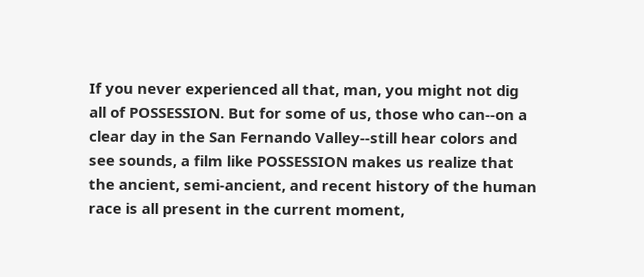If you never experienced all that, man, you might not dig all of POSSESSION. But for some of us, those who can--on a clear day in the San Fernando Valley--still hear colors and see sounds, a film like POSSESSION makes us realize that the ancient, semi-ancient, and recent history of the human race is all present in the current moment,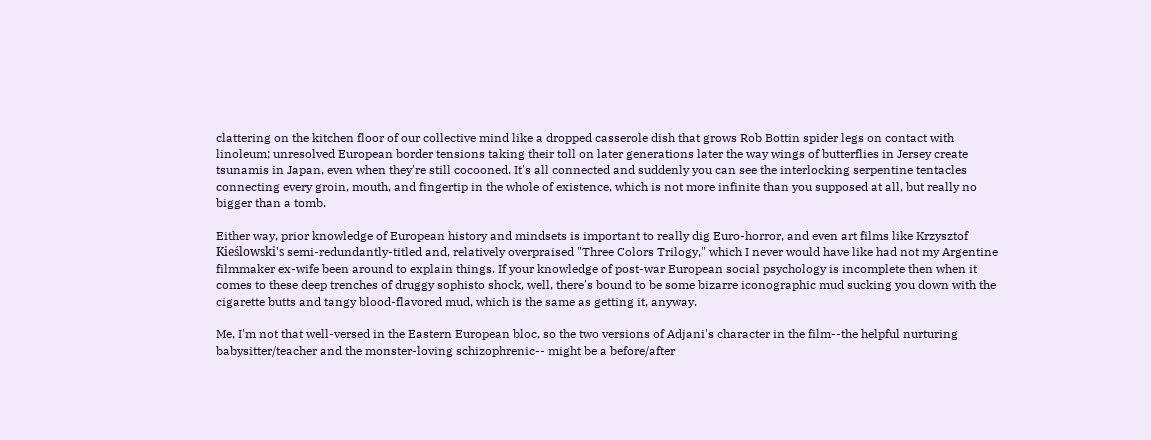clattering on the kitchen floor of our collective mind like a dropped casserole dish that grows Rob Bottin spider legs on contact with linoleum; unresolved European border tensions taking their toll on later generations later the way wings of butterflies in Jersey create tsunamis in Japan, even when they're still cocooned. It's all connected and suddenly you can see the interlocking serpentine tentacles connecting every groin, mouth, and fingertip in the whole of existence, which is not more infinite than you supposed at all, but really no bigger than a tomb.

Either way, prior knowledge of European history and mindsets is important to really dig Euro-horror, and even art films like Krzysztof Kieślowski's semi-redundantly-titled and, relatively overpraised "Three Colors Trilogy," which I never would have like had not my Argentine filmmaker ex-wife been around to explain things. If your knowledge of post-war European social psychology is incomplete then when it comes to these deep trenches of druggy sophisto shock, well, there's bound to be some bizarre iconographic mud sucking you down with the cigarette butts and tangy blood-flavored mud, which is the same as getting it, anyway.

Me, I'm not that well-versed in the Eastern European bloc, so the two versions of Adjani's character in the film--the helpful nurturing babysitter/teacher and the monster-loving schizophrenic-- might be a before/after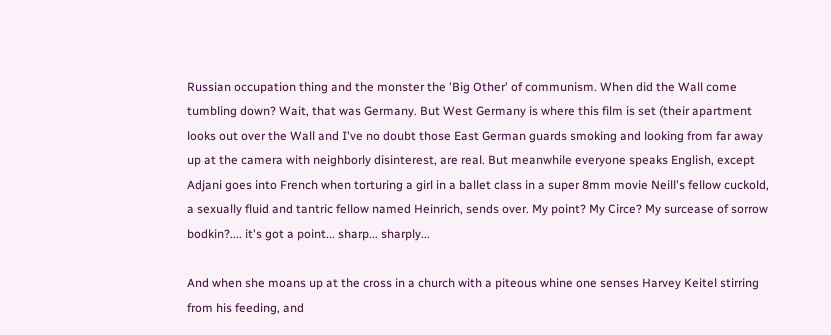Russian occupation thing and the monster the 'Big Other' of communism. When did the Wall come tumbling down? Wait, that was Germany. But West Germany is where this film is set (their apartment looks out over the Wall and I've no doubt those East German guards smoking and looking from far away up at the camera with neighborly disinterest, are real. But meanwhile everyone speaks English, except Adjani goes into French when torturing a girl in a ballet class in a super 8mm movie Neill's fellow cuckold, a sexually fluid and tantric fellow named Heinrich, sends over. My point? My Circe? My surcease of sorrow bodkin?.... it's got a point... sharp... sharply...

And when she moans up at the cross in a church with a piteous whine one senses Harvey Keitel stirring from his feeding, and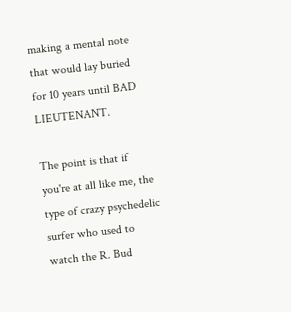making a mental note that would lay buried for 10 years until BAD LIEUTENANT.

The point is that if you're at all like me, the type of crazy psychedelic surfer who used to watch the R. Bud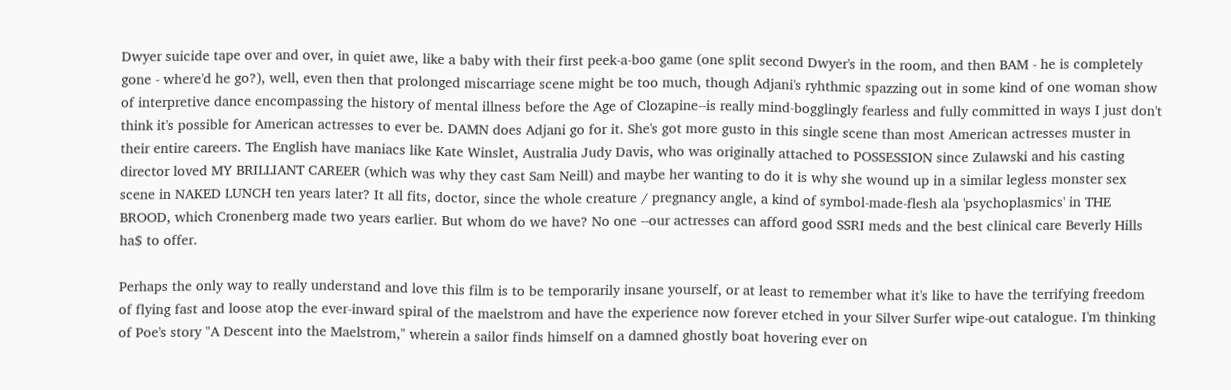Dwyer suicide tape over and over, in quiet awe, like a baby with their first peek-a-boo game (one split second Dwyer's in the room, and then BAM - he is completely gone - where'd he go?), well, even then that prolonged miscarriage scene might be too much, though Adjani's ryhthmic spazzing out in some kind of one woman show of interpretive dance encompassing the history of mental illness before the Age of Clozapine--is really mind-bogglingly fearless and fully committed in ways I just don't think it's possible for American actresses to ever be. DAMN does Adjani go for it. She's got more gusto in this single scene than most American actresses muster in their entire careers. The English have maniacs like Kate Winslet, Australia Judy Davis, who was originally attached to POSSESSION since Zulawski and his casting director loved MY BRILLIANT CAREER (which was why they cast Sam Neill) and maybe her wanting to do it is why she wound up in a similar legless monster sex scene in NAKED LUNCH ten years later? It all fits, doctor, since the whole creature / pregnancy angle, a kind of symbol-made-flesh ala 'psychoplasmics' in THE BROOD, which Cronenberg made two years earlier. But whom do we have? No one --our actresses can afford good SSRI meds and the best clinical care Beverly Hills ha$ to offer.

Perhaps the only way to really understand and love this film is to be temporarily insane yourself, or at least to remember what it's like to have the terrifying freedom of flying fast and loose atop the ever-inward spiral of the maelstrom and have the experience now forever etched in your Silver Surfer wipe-out catalogue. I'm thinking of Poe's story "A Descent into the Maelstrom," wherein a sailor finds himself on a damned ghostly boat hovering ever on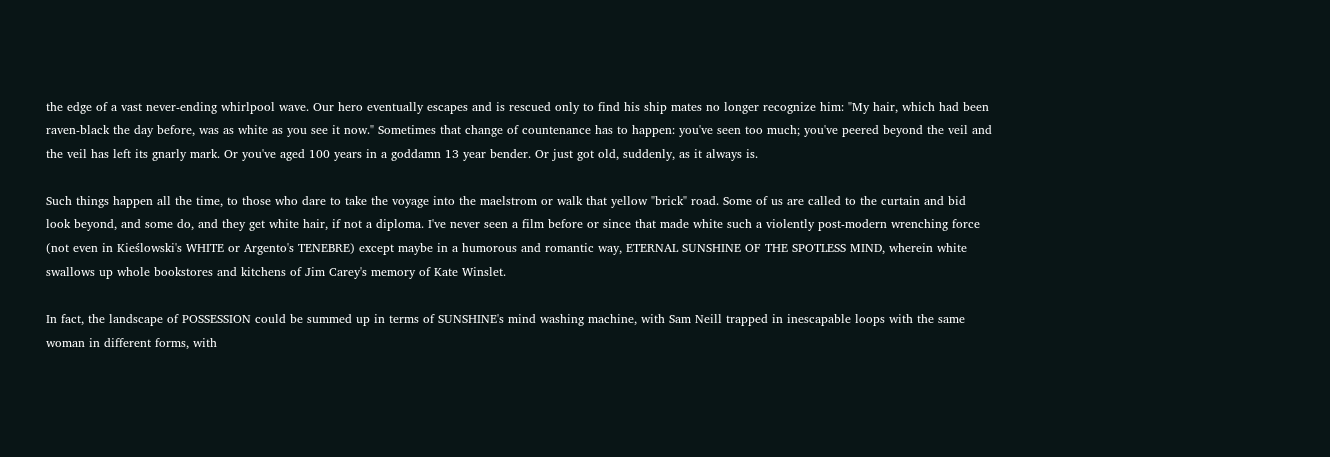the edge of a vast never-ending whirlpool wave. Our hero eventually escapes and is rescued only to find his ship mates no longer recognize him: "My hair, which had been raven-black the day before, was as white as you see it now." Sometimes that change of countenance has to happen: you've seen too much; you've peered beyond the veil and the veil has left its gnarly mark. Or you've aged 100 years in a goddamn 13 year bender. Or just got old, suddenly, as it always is.

Such things happen all the time, to those who dare to take the voyage into the maelstrom or walk that yellow "brick" road. Some of us are called to the curtain and bid look beyond, and some do, and they get white hair, if not a diploma. I've never seen a film before or since that made white such a violently post-modern wrenching force (not even in Kieślowski's WHITE or Argento's TENEBRE) except maybe in a humorous and romantic way, ETERNAL SUNSHINE OF THE SPOTLESS MIND, wherein white swallows up whole bookstores and kitchens of Jim Carey's memory of Kate Winslet.

In fact, the landscape of POSSESSION could be summed up in terms of SUNSHINE's mind washing machine, with Sam Neill trapped in inescapable loops with the same woman in different forms, with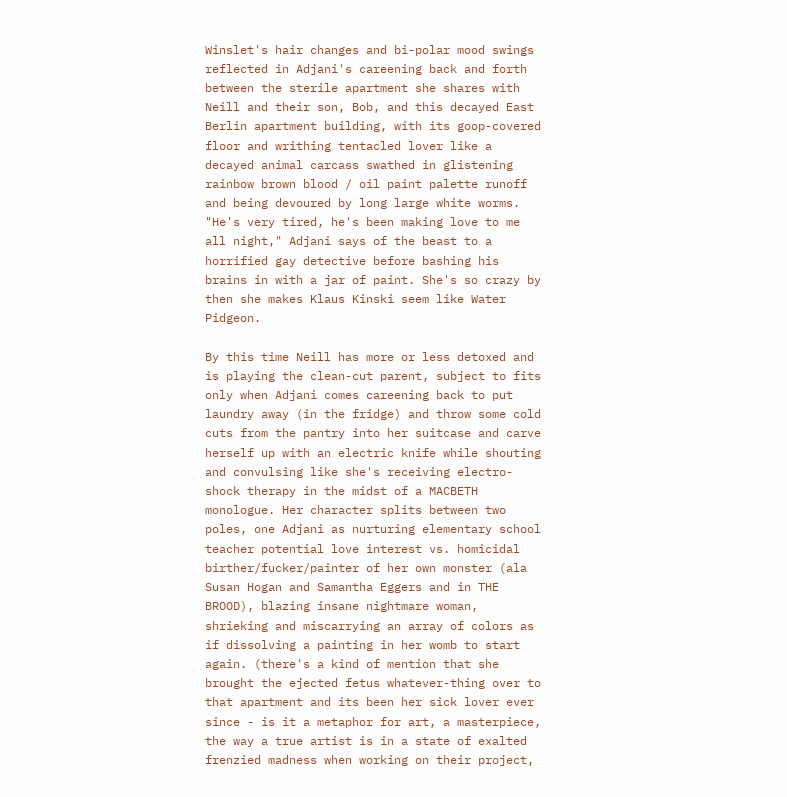Winslet's hair changes and bi-polar mood swings reflected in Adjani's careening back and forth between the sterile apartment she shares with Neill and their son, Bob, and this decayed East Berlin apartment building, with its goop-covered floor and writhing tentacled lover like a decayed animal carcass swathed in glistening rainbow brown blood / oil paint palette runoff and being devoured by long large white worms. "He's very tired, he's been making love to me all night," Adjani says of the beast to a horrified gay detective before bashing his brains in with a jar of paint. She's so crazy by then she makes Klaus Kinski seem like Water Pidgeon.

By this time Neill has more or less detoxed and is playing the clean-cut parent, subject to fits only when Adjani comes careening back to put laundry away (in the fridge) and throw some cold cuts from the pantry into her suitcase and carve herself up with an electric knife while shouting and convulsing like she's receiving electro-shock therapy in the midst of a MACBETH monologue. Her character splits between two poles, one Adjani as nurturing elementary school teacher potential love interest vs. homicidal birther/fucker/painter of her own monster (ala Susan Hogan and Samantha Eggers and in THE BROOD), blazing insane nightmare woman, shrieking and miscarrying an array of colors as if dissolving a painting in her womb to start again. (there's a kind of mention that she brought the ejected fetus whatever-thing over to that apartment and its been her sick lover ever since - is it a metaphor for art, a masterpiece, the way a true artist is in a state of exalted frenzied madness when working on their project,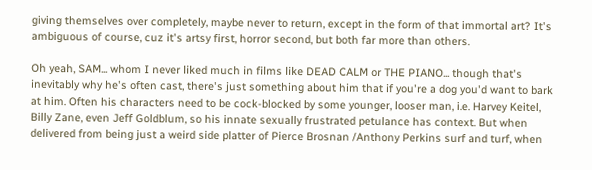giving themselves over completely, maybe never to return, except in the form of that immortal art? It's ambiguous of course, cuz it's artsy first, horror second, but both far more than others.

Oh yeah, SAM... whom I never liked much in films like DEAD CALM or THE PIANO... though that's inevitably why he's often cast, there's just something about him that if you're a dog you'd want to bark at him. Often his characters need to be cock-blocked by some younger, looser man, i.e. Harvey Keitel, Billy Zane, even Jeff Goldblum, so his innate sexually frustrated petulance has context. But when delivered from being just a weird side platter of Pierce Brosnan /Anthony Perkins surf and turf, when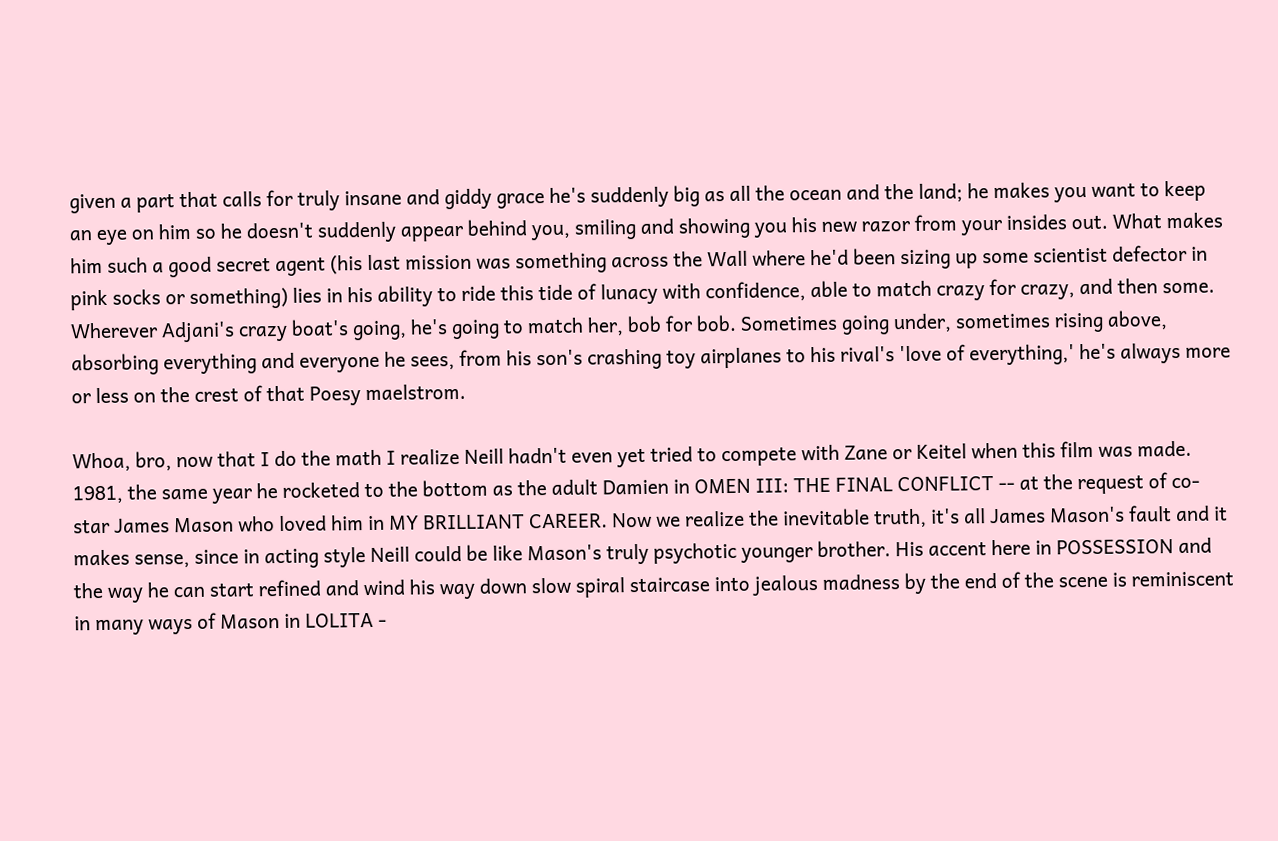given a part that calls for truly insane and giddy grace he's suddenly big as all the ocean and the land; he makes you want to keep an eye on him so he doesn't suddenly appear behind you, smiling and showing you his new razor from your insides out. What makes him such a good secret agent (his last mission was something across the Wall where he'd been sizing up some scientist defector in pink socks or something) lies in his ability to ride this tide of lunacy with confidence, able to match crazy for crazy, and then some. Wherever Adjani's crazy boat's going, he's going to match her, bob for bob. Sometimes going under, sometimes rising above, absorbing everything and everyone he sees, from his son's crashing toy airplanes to his rival's 'love of everything,' he's always more or less on the crest of that Poesy maelstrom.

Whoa, bro, now that I do the math I realize Neill hadn't even yet tried to compete with Zane or Keitel when this film was made. 1981, the same year he rocketed to the bottom as the adult Damien in OMEN III: THE FINAL CONFLICT -- at the request of co-star James Mason who loved him in MY BRILLIANT CAREER. Now we realize the inevitable truth, it's all James Mason's fault and it makes sense, since in acting style Neill could be like Mason's truly psychotic younger brother. His accent here in POSSESSION and the way he can start refined and wind his way down slow spiral staircase into jealous madness by the end of the scene is reminiscent in many ways of Mason in LOLITA -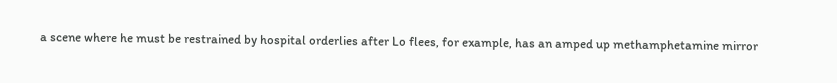a scene where he must be restrained by hospital orderlies after Lo flees, for example, has an amped up methamphetamine mirror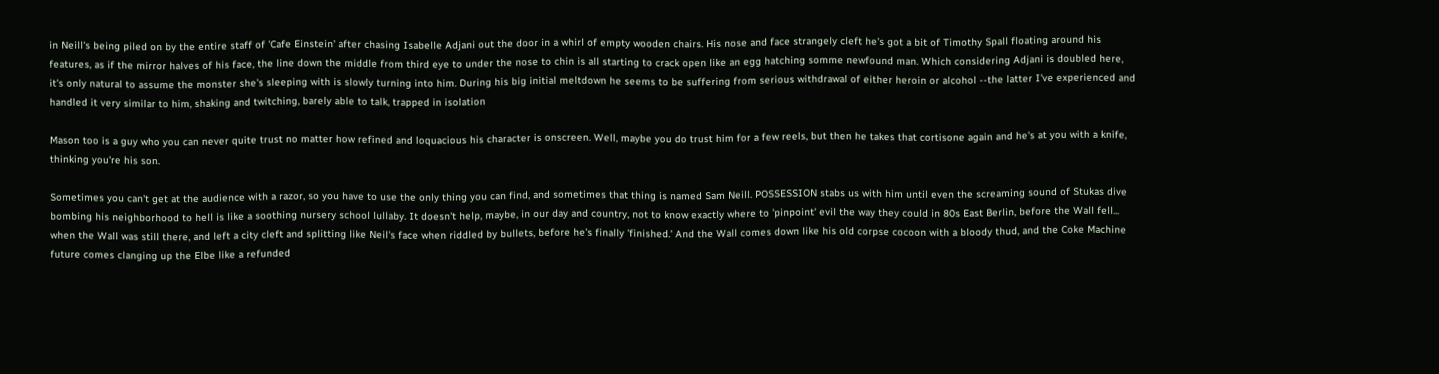in Neill's being piled on by the entire staff of 'Cafe Einstein' after chasing Isabelle Adjani out the door in a whirl of empty wooden chairs. His nose and face strangely cleft he's got a bit of Timothy Spall floating around his features, as if the mirror halves of his face, the line down the middle from third eye to under the nose to chin is all starting to crack open like an egg hatching somme newfound man. Which considering Adjani is doubled here, it's only natural to assume the monster she's sleeping with is slowly turning into him. During his big initial meltdown he seems to be suffering from serious withdrawal of either heroin or alcohol --the latter I've experienced and handled it very similar to him, shaking and twitching, barely able to talk, trapped in isolation

Mason too is a guy who you can never quite trust no matter how refined and loquacious his character is onscreen. Well, maybe you do trust him for a few reels, but then he takes that cortisone again and he's at you with a knife, thinking you're his son.

Sometimes you can't get at the audience with a razor, so you have to use the only thing you can find, and sometimes that thing is named Sam Neill. POSSESSION stabs us with him until even the screaming sound of Stukas dive bombing his neighborhood to hell is like a soothing nursery school lullaby. It doesn't help, maybe, in our day and country, not to know exactly where to 'pinpoint' evil the way they could in 80s East Berlin, before the Wall fell... when the Wall was still there, and left a city cleft and splitting like Neil's face when riddled by bullets, before he's finally 'finished.' And the Wall comes down like his old corpse cocoon with a bloody thud, and the Coke Machine future comes clanging up the Elbe like a refunded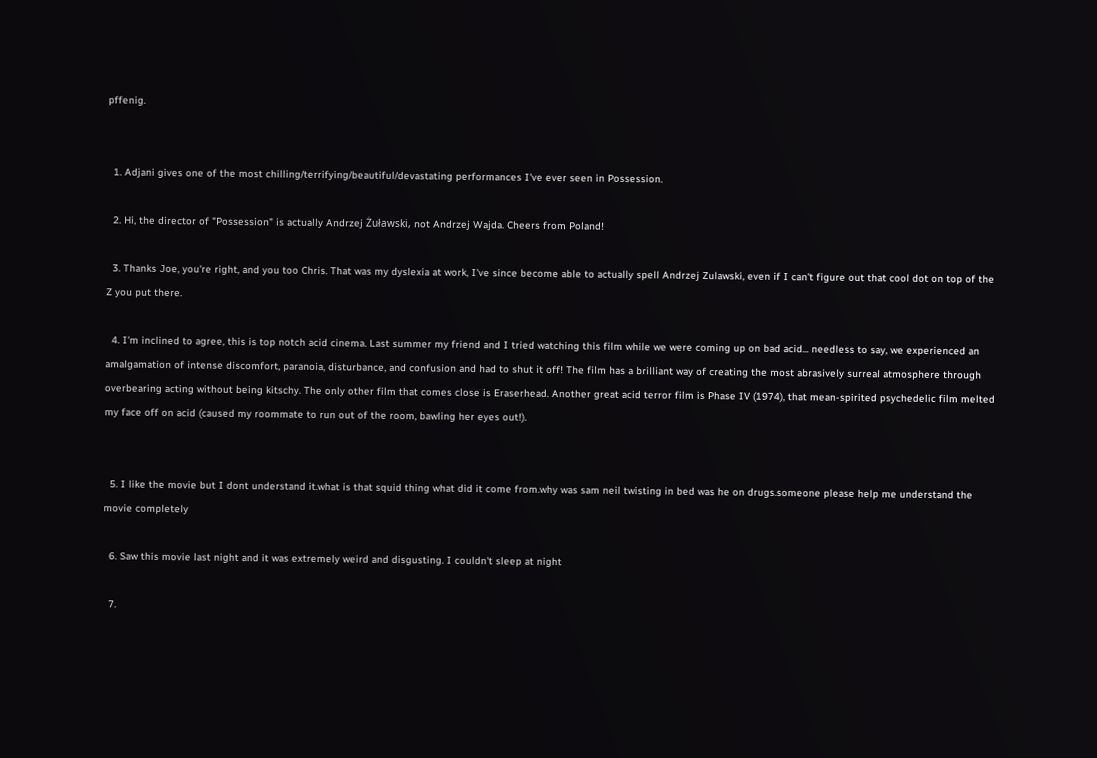pffenig.


  1. Adjani gives one of the most chilling/terrifying/beautiful/devastating performances I've ever seen in Possession.

  2. Hi, the director of "Possession" is actually Andrzej Żuławski, not Andrzej Wajda. Cheers from Poland!

  3. Thanks Joe, you're right, and you too Chris. That was my dyslexia at work, I've since become able to actually spell Andrzej Zulawski, even if I can't figure out that cool dot on top of the Z you put there.

  4. I'm inclined to agree, this is top notch acid cinema. Last summer my friend and I tried watching this film while we were coming up on bad acid... needless to say, we experienced an amalgamation of intense discomfort, paranoia, disturbance, and confusion and had to shut it off! The film has a brilliant way of creating the most abrasively surreal atmosphere through overbearing acting without being kitschy. The only other film that comes close is Eraserhead. Another great acid terror film is Phase IV (1974), that mean-spirited psychedelic film melted my face off on acid (caused my roommate to run out of the room, bawling her eyes out!).


  5. I like the movie but I dont understand it.what is that squid thing what did it come from.why was sam neil twisting in bed was he on drugs.someone please help me understand the movie completely

  6. Saw this movie last night and it was extremely weird and disgusting. I couldn't sleep at night

  7.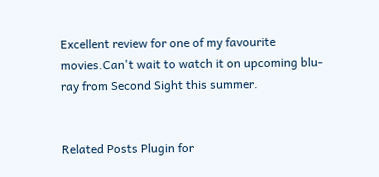Excellent review for one of my favourite movies.Can't wait to watch it on upcoming blu-ray from Second Sight this summer.


Related Posts Plugin for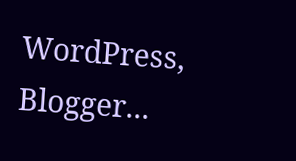WordPress, Blogger...